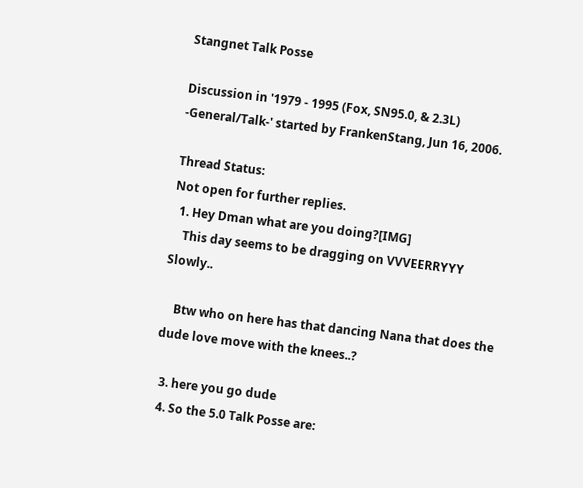Stangnet Talk Posse

Discussion in '1979 - 1995 (Fox, SN95.0, & 2.3L) -General/Talk-' started by FrankenStang, Jun 16, 2006.

Thread Status:
Not open for further replies.
  1. Hey Dman what are you doing?[IMG]
    This day seems to be dragging on VVVEERRYYY Slowly..

    Btw who on here has that dancing Nana that does the dude love move with the knees..?

  3. here you go dude
  4. So the 5.0 Talk Posse are: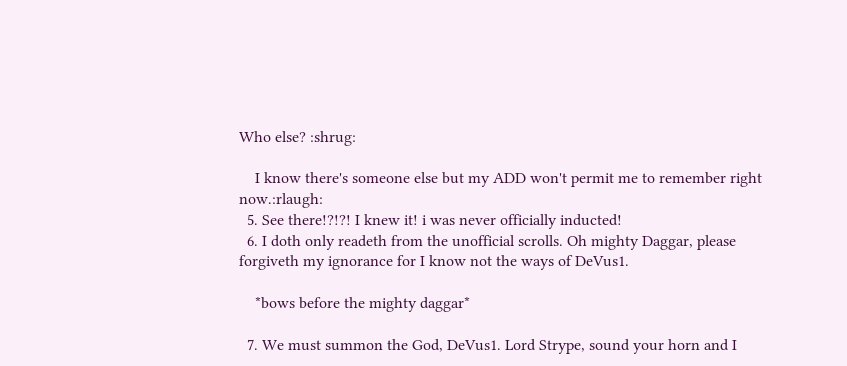Who else? :shrug:

    I know there's someone else but my ADD won't permit me to remember right now.:rlaugh:
  5. See there!?!?! I knew it! i was never officially inducted!
  6. I doth only readeth from the unofficial scrolls. Oh mighty Daggar, please forgiveth my ignorance for I know not the ways of DeVus1.

    *bows before the mighty daggar*

  7. We must summon the God, DeVus1. Lord Strype, sound your horn and I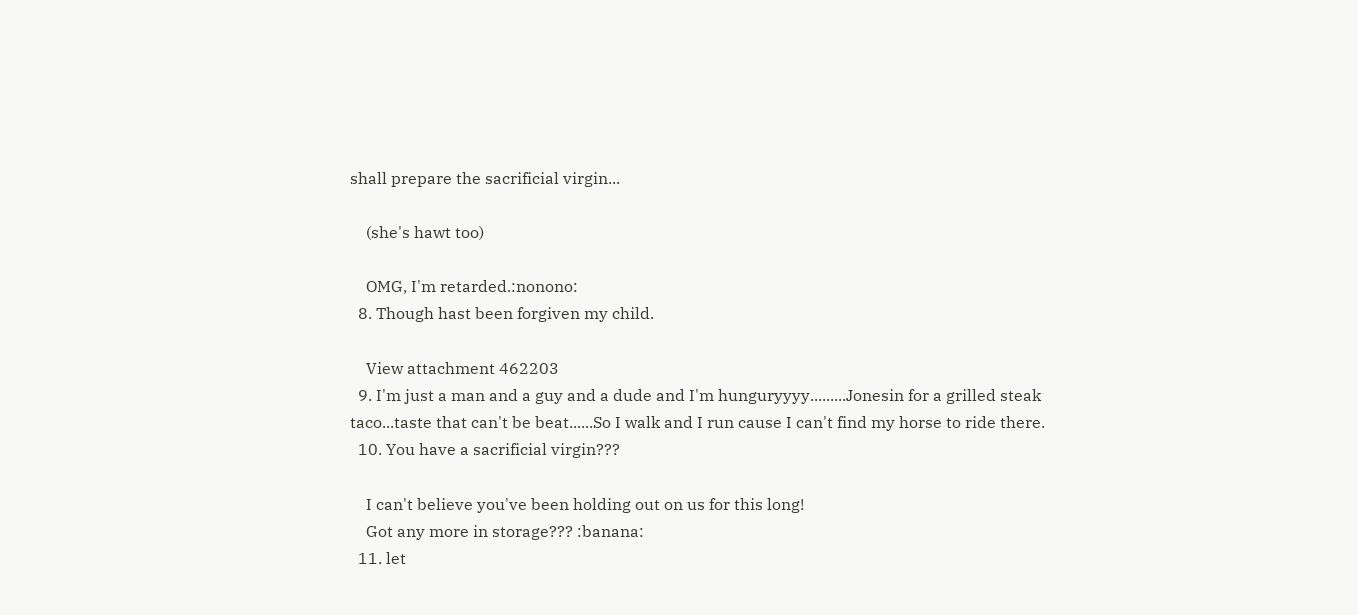shall prepare the sacrificial virgin...

    (she's hawt too)

    OMG, I'm retarded.:nonono:
  8. Though hast been forgiven my child.

    View attachment 462203
  9. I'm just a man and a guy and a dude and I'm hunguryyyy.........Jonesin for a grilled steak taco...taste that can't be beat......So I walk and I run cause I can't find my horse to ride there.
  10. You have a sacrificial virgin???

    I can't believe you've been holding out on us for this long!
    Got any more in storage??? :banana:
  11. let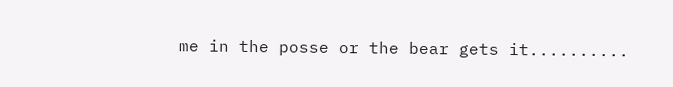me in the posse or the bear gets it..........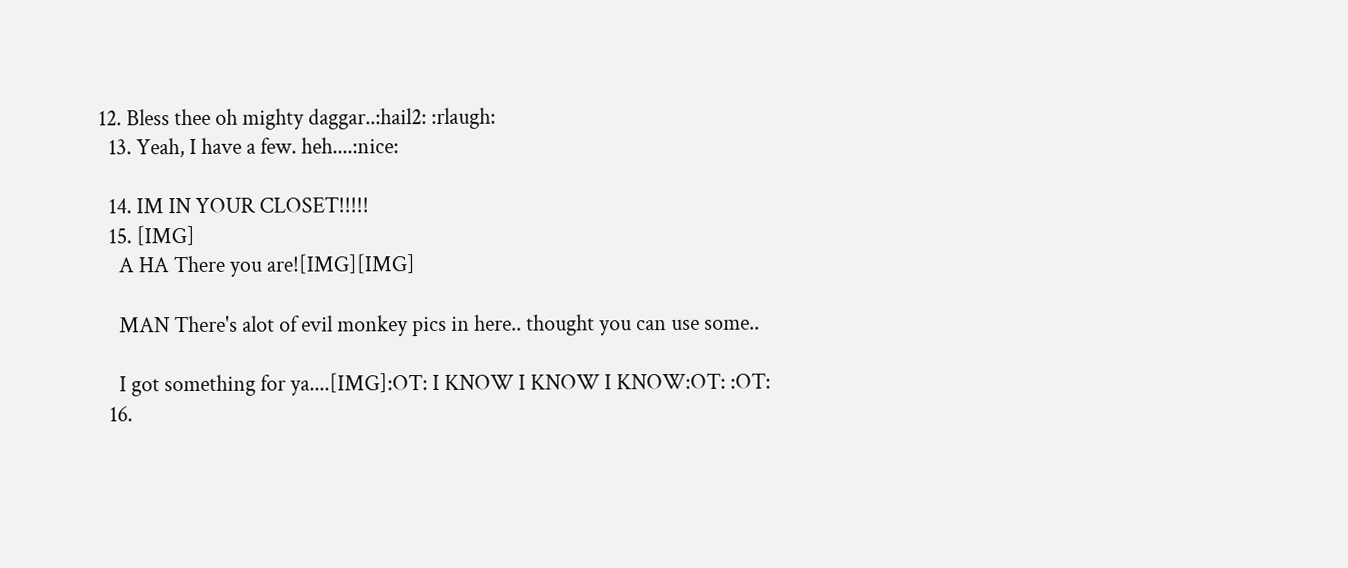12. Bless thee oh mighty daggar..:hail2: :rlaugh:
  13. Yeah, I have a few. heh....:nice:

  14. IM IN YOUR CLOSET!!!!!
  15. [IMG]
    A HA There you are![IMG][IMG]

    MAN There's alot of evil monkey pics in here.. thought you can use some..

    I got something for ya....[IMG]:OT: I KNOW I KNOW I KNOW:OT: :OT:
  16.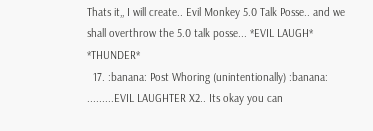Thats it,, I will create.. Evil Monkey 5.0 Talk Posse.. and we shall overthrow the 5.0 talk posse... *EVIL LAUGH* *THUNDER*
  17. :banana: Post Whoring (unintentionally) :banana: .........EVIL LAUGHTER X2.. Its okay you can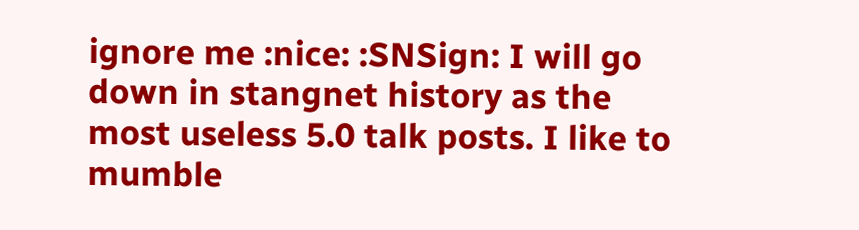ignore me :nice: :SNSign: I will go down in stangnet history as the most useless 5.0 talk posts. I like to mumble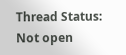Thread Status:
Not open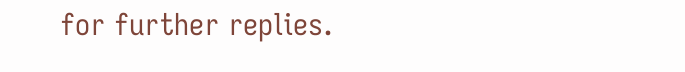for further replies.